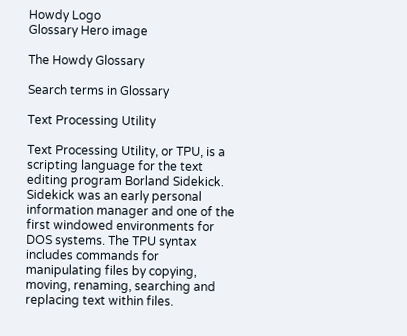Howdy Logo
Glossary Hero image

The Howdy Glossary

Search terms in Glossary

Text Processing Utility

Text Processing Utility, or TPU, is a scripting language for the text editing program Borland Sidekick. Sidekick was an early personal information manager and one of the first windowed environments for DOS systems. The TPU syntax includes commands for manipulating files by copying, moving, renaming, searching and replacing text within files.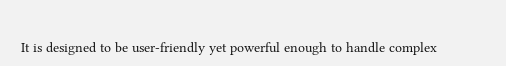It is designed to be user-friendly yet powerful enough to handle complex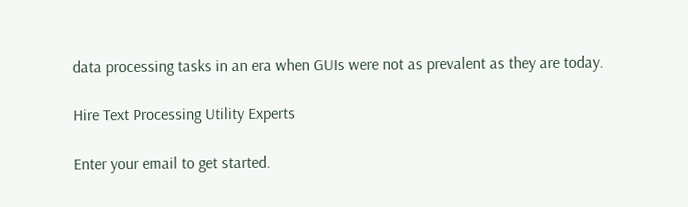data processing tasks in an era when GUIs were not as prevalent as they are today.

Hire Text Processing Utility Experts

Enter your email to get started.